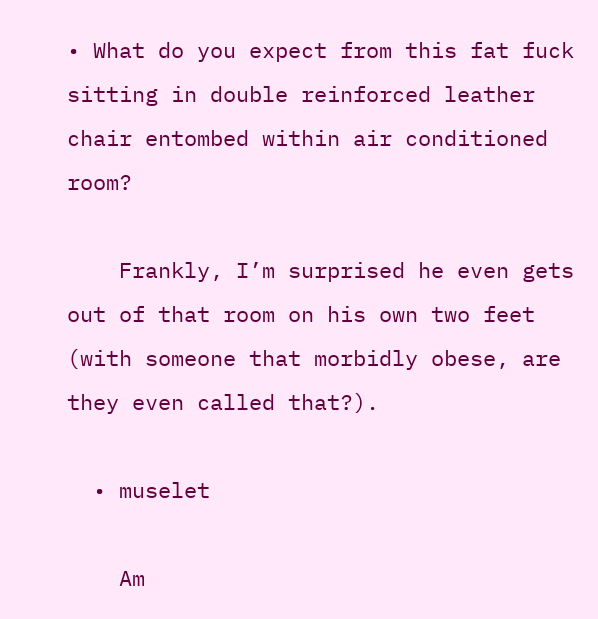• What do you expect from this fat fuck sitting in double reinforced leather chair entombed within air conditioned room?

    Frankly, I’m surprised he even gets out of that room on his own two feet (with someone that morbidly obese, are they even called that?).

  • muselet

    Am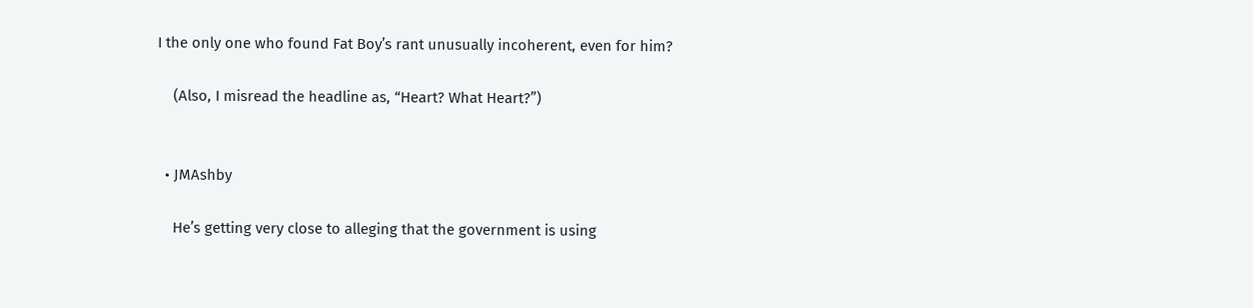I the only one who found Fat Boy’s rant unusually incoherent, even for him?

    (Also, I misread the headline as, “Heart? What Heart?”)


  • JMAshby

    He’s getting very close to alleging that the government is using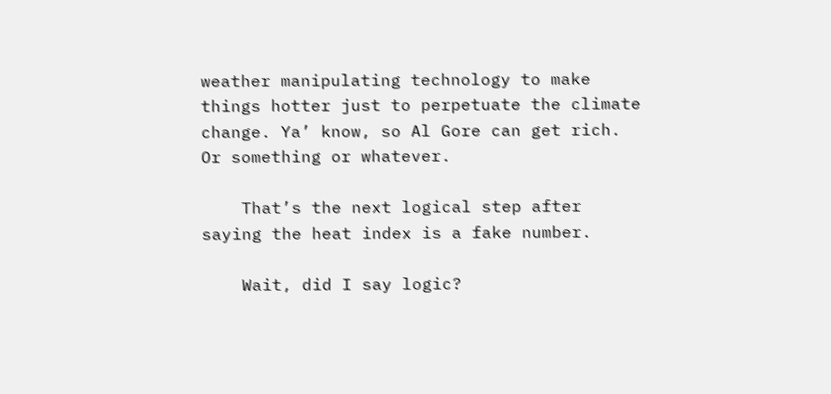weather manipulating technology to make things hotter just to perpetuate the climate change. Ya’ know, so Al Gore can get rich. Or something or whatever.

    That’s the next logical step after saying the heat index is a fake number.

    Wait, did I say logic?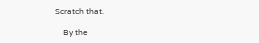Scratch that.

    By the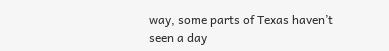way, some parts of Texas haven’t seen a day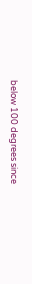below 100 degrees since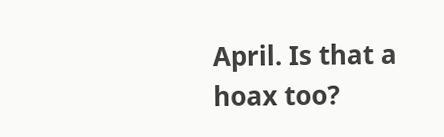April. Is that a hoax too?